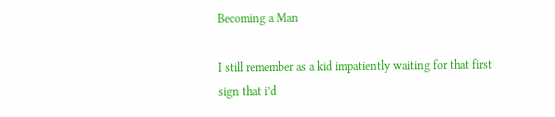Becoming a Man

I still remember as a kid impatiently waiting for that first sign that i’d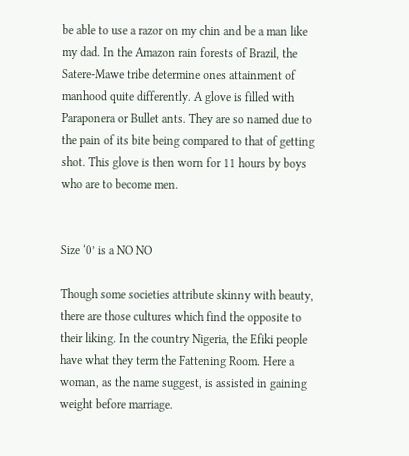be able to use a razor on my chin and be a man like my dad. In the Amazon rain forests of Brazil, the Satere-Mawe tribe determine ones attainment of manhood quite differently. A glove is filled with Paraponera or Bullet ants. They are so named due to the pain of its bite being compared to that of getting shot. This glove is then worn for 11 hours by boys who are to become men.


Size ‘0’ is a NO NO

Though some societies attribute skinny with beauty, there are those cultures which find the opposite to their liking. In the country Nigeria, the Efiki people have what they term the Fattening Room. Here a woman, as the name suggest, is assisted in gaining weight before marriage.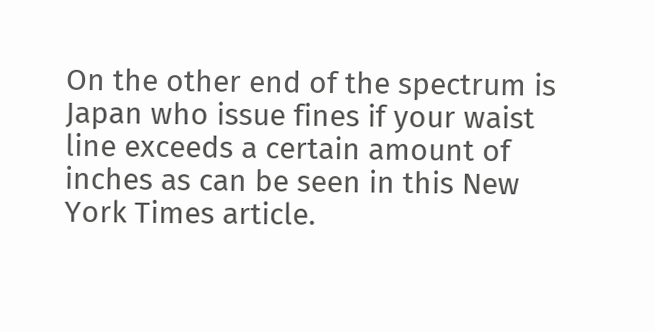On the other end of the spectrum is Japan who issue fines if your waist line exceeds a certain amount of inches as can be seen in this New York Times article.